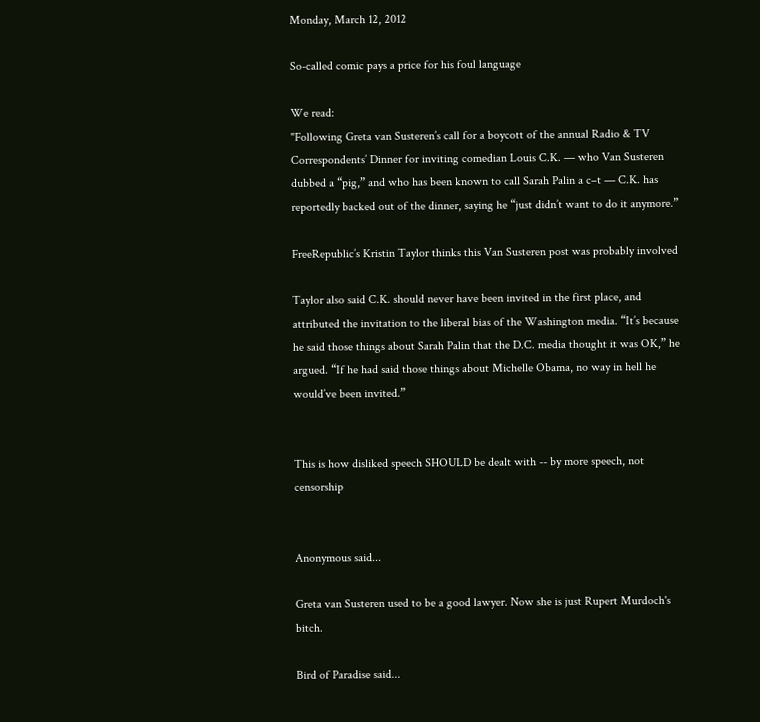Monday, March 12, 2012

So-called comic pays a price for his foul language

We read:
"Following Greta van Susteren’s call for a boycott of the annual Radio & TV Correspondents’ Dinner for inviting comedian Louis C.K. — who Van Susteren dubbed a “pig,” and who has been known to call Sarah Palin a c–t — C.K. has reportedly backed out of the dinner, saying he “just didn’t want to do it anymore.”

FreeRepublic’s Kristin Taylor thinks this Van Susteren post was probably involved

Taylor also said C.K. should never have been invited in the first place, and attributed the invitation to the liberal bias of the Washington media. “It’s because he said those things about Sarah Palin that the D.C. media thought it was OK,” he argued. “If he had said those things about Michelle Obama, no way in hell he would’ve been invited.”


This is how disliked speech SHOULD be dealt with -- by more speech, not censorship


Anonymous said...

Greta van Susteren used to be a good lawyer. Now she is just Rupert Murdoch's bitch.

Bird of Paradise said...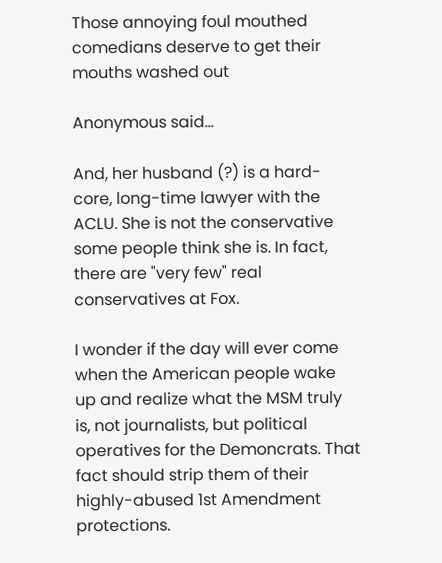Those annoying foul mouthed comedians deserve to get their mouths washed out

Anonymous said...

And, her husband (?) is a hard-core, long-time lawyer with the ACLU. She is not the conservative some people think she is. In fact, there are "very few" real conservatives at Fox.

I wonder if the day will ever come when the American people wake up and realize what the MSM truly is, not journalists, but political operatives for the Demoncrats. That fact should strip them of their highly-abused 1st Amendment protections.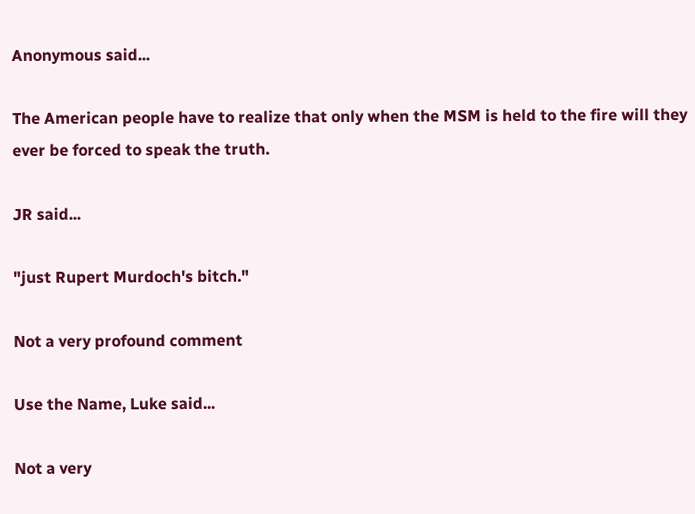Anonymous said...

The American people have to realize that only when the MSM is held to the fire will they ever be forced to speak the truth.

JR said...

"just Rupert Murdoch's bitch."

Not a very profound comment

Use the Name, Luke said...

Not a very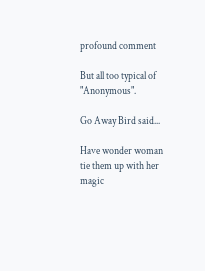profound comment

But all too typical of "Anonymous".

Go Away Bird said...

Have wonder woman tie them up with her magic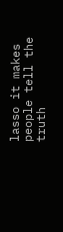lasso it makes people tell the truth